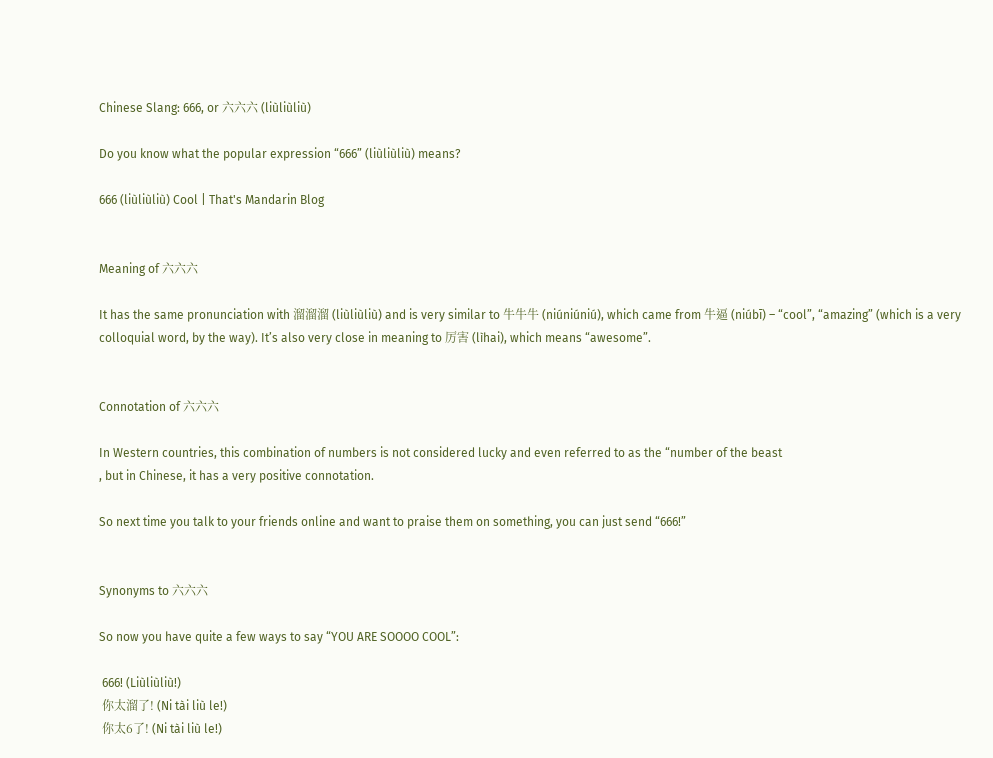Chinese Slang: 666, or 六六六 (liùliùliù)

Do you know what the popular expression “666” (liùliùliù) means?

666 (liùliùliù) Cool | That's Mandarin Blog


Meaning of 六六六

It has the same pronunciation with 溜溜溜 (liùliùliù) and is very similar to 牛牛牛 (niúniúniú), which came from 牛逼 (niúbī) – “cool”, “amazing” (which is a very colloquial word, by the way). It’s also very close in meaning to 厉害 (lìhai), which means “awesome”.


Connotation of 六六六

In Western countries, this combination of numbers is not considered lucky and even referred to as the “number of the beast
, but in Chinese, it has a very positive connotation.

So next time you talk to your friends online and want to praise them on something, you can just send “666!”


Synonyms to 六六六

So now you have quite a few ways to say “YOU ARE SOOOO COOL”:

 666! (Liùliùliù!)
 你太溜了! (Ni tài liù le!)
 你太6了! (Ni tài liù le!)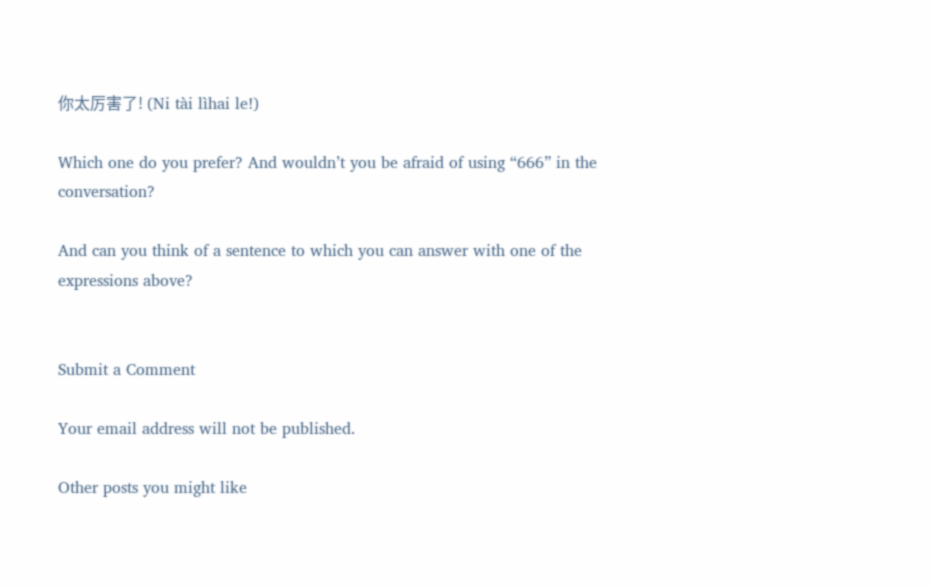你太厉害了! (Ni tài lìhai le!)

Which one do you prefer? And wouldn’t you be afraid of using “666” in the conversation?

And can you think of a sentence to which you can answer with one of the expressions above?


Submit a Comment

Your email address will not be published.

Other posts you might like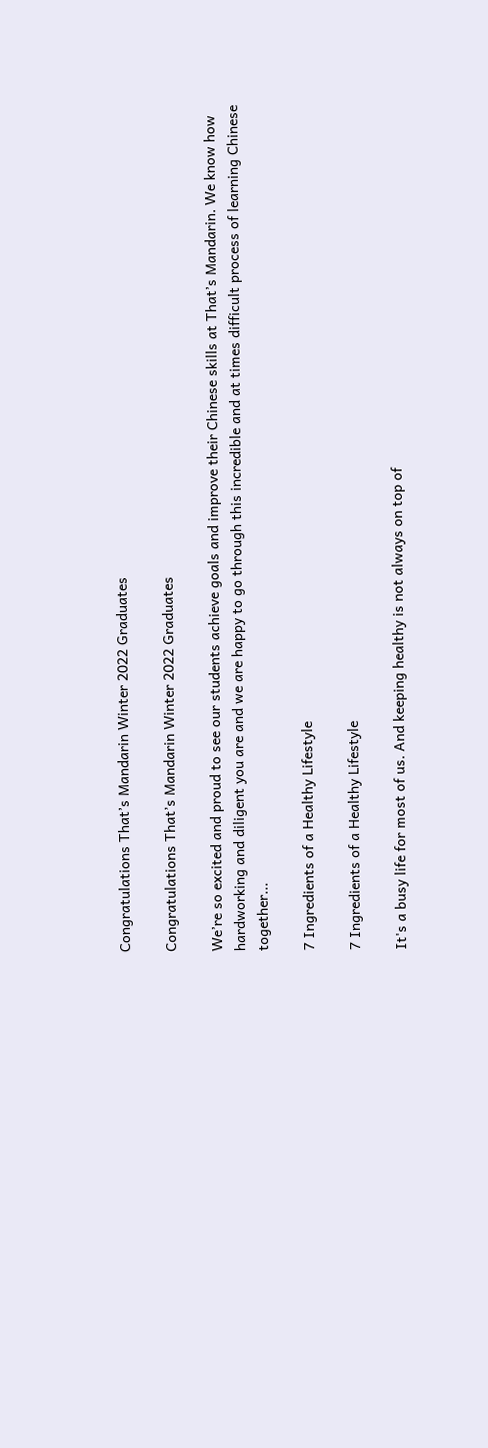Congratulations That’s Mandarin Winter 2022 Graduates

Congratulations That’s Mandarin Winter 2022 Graduates

We’re so excited and proud to see our students achieve goals and improve their Chinese skills at That’s Mandarin. We know how hardworking and diligent you are and we are happy to go through this incredible and at times difficult process of learning Chinese together...

7 Ingredients of a Healthy Lifestyle

7 Ingredients of a Healthy Lifestyle

It's a busy life for most of us. And keeping healthy is not always on top of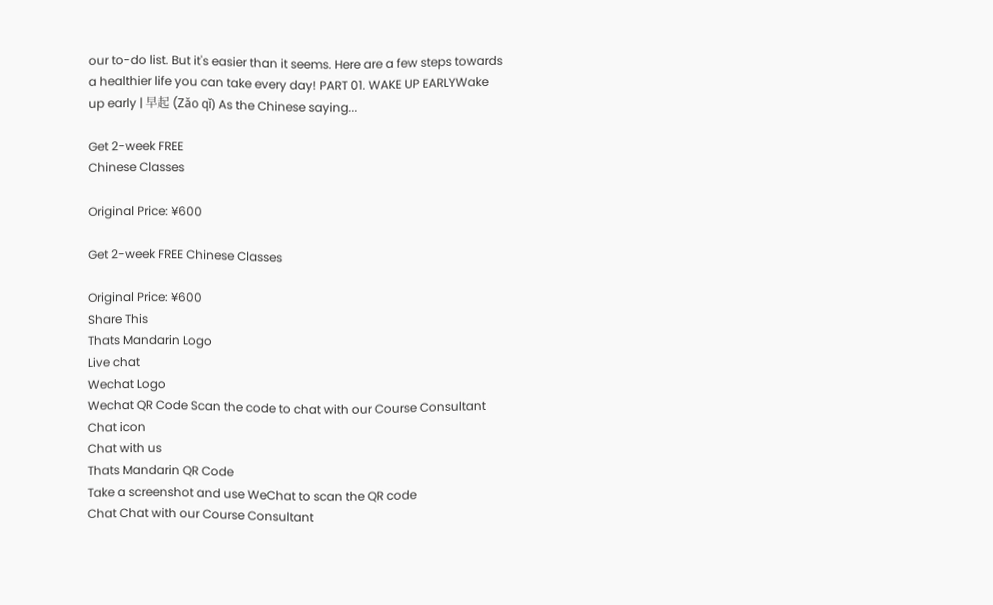our to-do list. But it's easier than it seems. Here are a few steps towards a healthier life you can take every day! PART 01. WAKE UP EARLYWake up early | 早起 (Zǎo qǐ) As the Chinese saying...

Get 2-week FREE
Chinese Classes

Original Price: ¥600

Get 2-week FREE Chinese Classes

Original Price: ¥600
Share This
Thats Mandarin Logo
Live chat
Wechat Logo
Wechat QR Code Scan the code to chat with our Course Consultant
Chat icon
Chat with us
Thats Mandarin QR Code
Take a screenshot and use WeChat to scan the QR code
Chat Chat with our Course Consultant